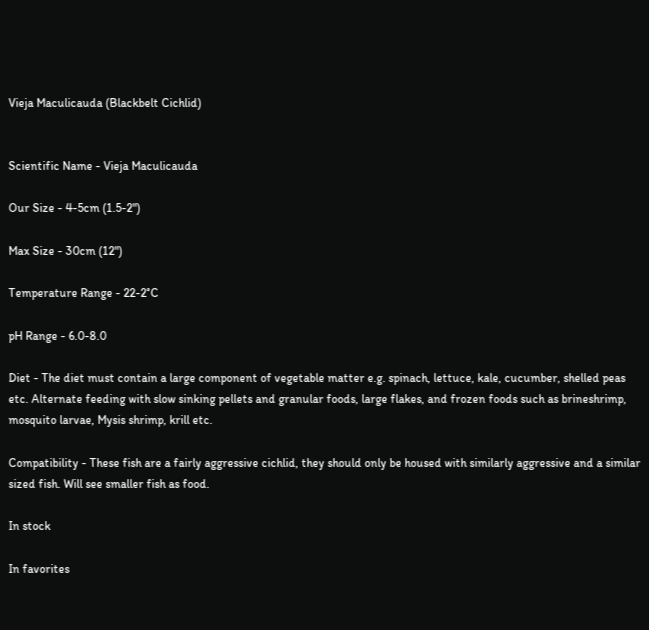Vieja Maculicauda (Blackbelt Cichlid)


Scientific Name - Vieja Maculicauda

Our Size - 4-5cm (1.5-2")

Max Size - 30cm (12")

Temperature Range - 22-2°C

pH Range - 6.0-8.0

Diet - The diet must contain a large component of vegetable matter e.g. spinach, lettuce, kale, cucumber, shelled peas etc. Alternate feeding with slow sinking pellets and granular foods, large flakes, and frozen foods such as brineshrimp, mosquito larvae, Mysis shrimp, krill etc.

Compatibility - These fish are a fairly aggressive cichlid, they should only be housed with similarly aggressive and a similar sized fish. Will see smaller fish as food.

In stock

In favorites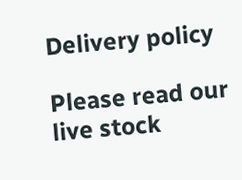Delivery policy

Please read our live stock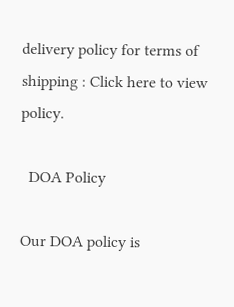delivery policy for terms of shipping : Click here to view policy.

  DOA Policy

Our DOA policy is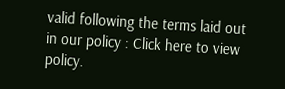valid following the terms laid out in our policy : Click here to view policy.